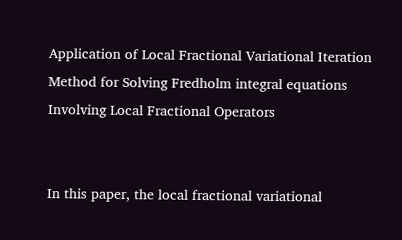Application of Local Fractional Variational Iteration Method for Solving Fredholm integral equations Involving Local Fractional Operators


In this paper, the local fractional variational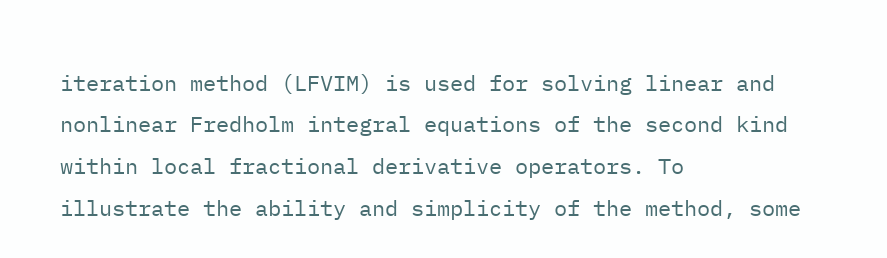iteration method (LFVIM) is used for solving linear and nonlinear Fredholm integral equations of the second kind within local fractional derivative operators. To illustrate the ability and simplicity of the method, some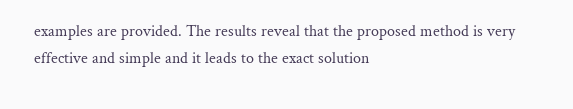examples are provided. The results reveal that the proposed method is very effective and simple and it leads to the exact solution